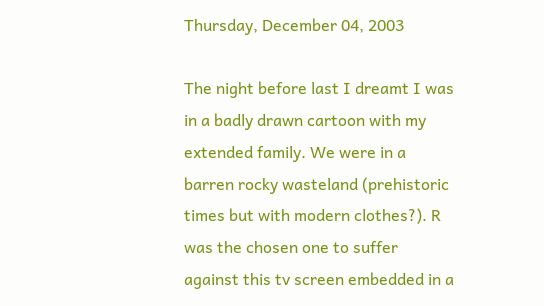Thursday, December 04, 2003

The night before last I dreamt I was in a badly drawn cartoon with my extended family. We were in a barren rocky wasteland (prehistoric times but with modern clothes?). R was the chosen one to suffer against this tv screen embedded in a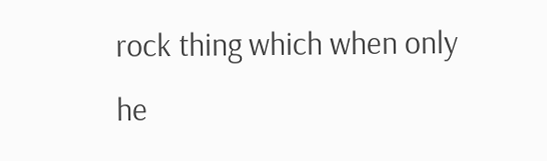rock thing which when only he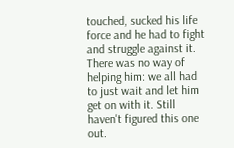touched, sucked his life force and he had to fight and struggle against it. There was no way of helping him: we all had to just wait and let him get on with it. Still haven't figured this one out.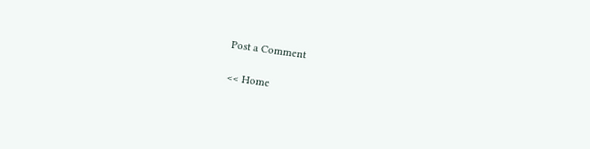Post a Comment

<< Home